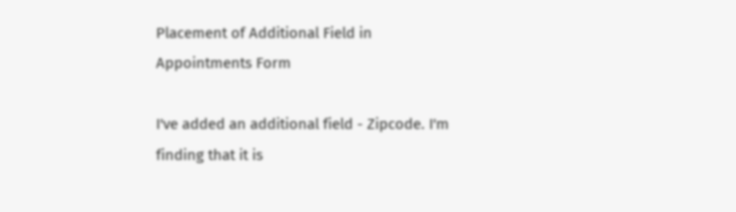Placement of Additional Field in Appointments Form

I've added an additional field - Zipcode. I'm finding that it is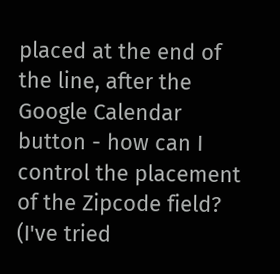placed at the end of the line, after the Google Calendar button - how can I control the placement of the Zipcode field? (I've tried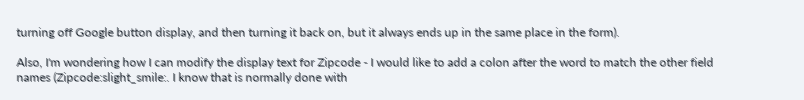turning off Google button display, and then turning it back on, but it always ends up in the same place in the form).

Also, I'm wondering how I can modify the display text for Zipcode - I would like to add a colon after the word to match the other field names (Zipcode:slight_smile:. I know that is normally done with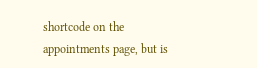shortcode on the appointments page, but is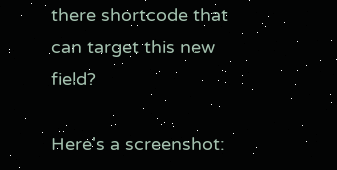there shortcode that can target this new field?

Here's a screenshot: